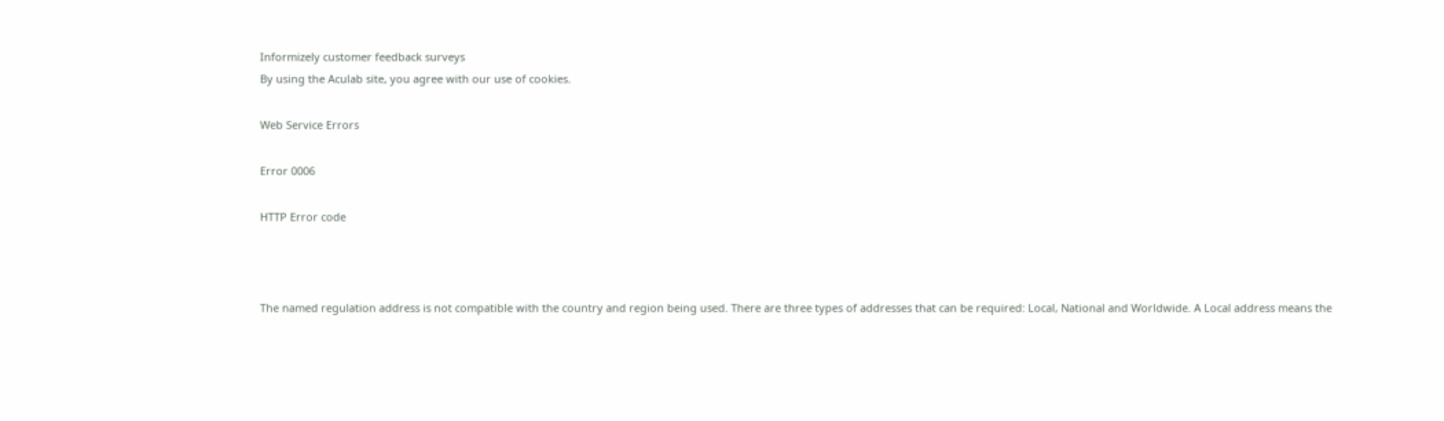Informizely customer feedback surveys
By using the Aculab site, you agree with our use of cookies.

Web Service Errors

Error 0006

HTTP Error code



The named regulation address is not compatible with the country and region being used. There are three types of addresses that can be required: Local, National and Worldwide. A Local address means the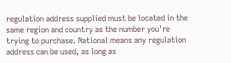regulation address supplied must be located in the same region and country as the number you're trying to purchase. National means any regulation address can be used, as long as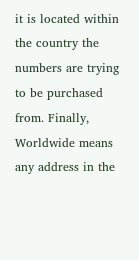it is located within the country the numbers are trying to be purchased from. Finally, Worldwide means any address in the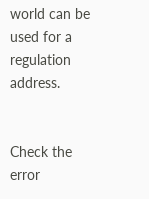world can be used for a regulation address.


Check the error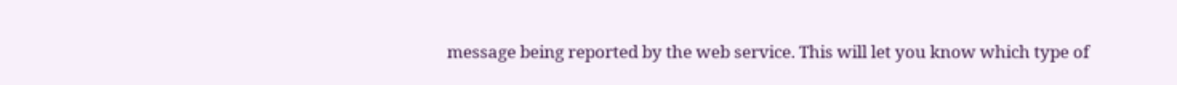message being reported by the web service. This will let you know which type of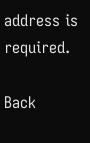address is required.

Back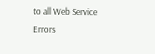to all Web Service Errors